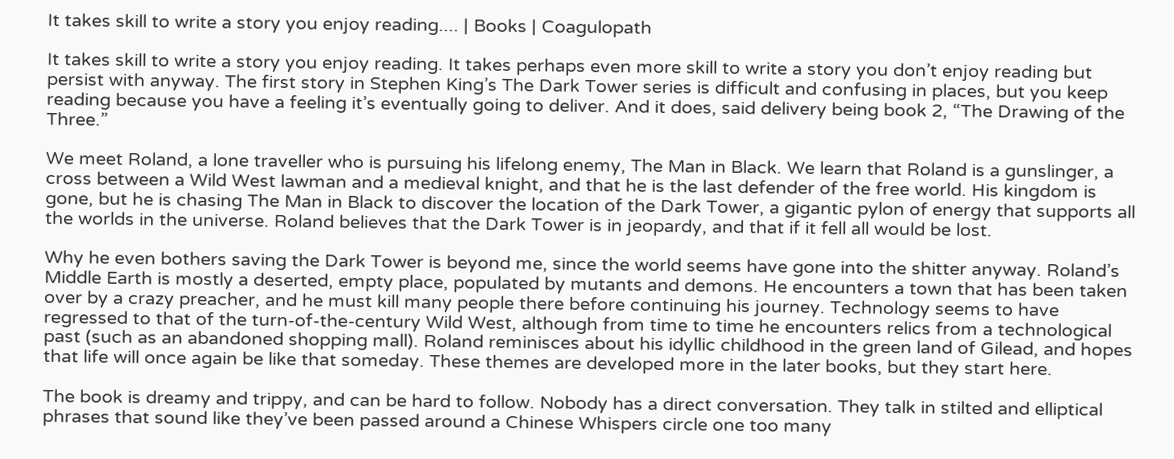It takes skill to write a story you enjoy reading.... | Books | Coagulopath

It takes skill to write a story you enjoy reading. It takes perhaps even more skill to write a story you don’t enjoy reading but persist with anyway. The first story in Stephen King’s The Dark Tower series is difficult and confusing in places, but you keep reading because you have a feeling it’s eventually going to deliver. And it does, said delivery being book 2, “The Drawing of the Three.”

We meet Roland, a lone traveller who is pursuing his lifelong enemy, The Man in Black. We learn that Roland is a gunslinger, a cross between a Wild West lawman and a medieval knight, and that he is the last defender of the free world. His kingdom is gone, but he is chasing The Man in Black to discover the location of the Dark Tower, a gigantic pylon of energy that supports all the worlds in the universe. Roland believes that the Dark Tower is in jeopardy, and that if it fell all would be lost.

Why he even bothers saving the Dark Tower is beyond me, since the world seems have gone into the shitter anyway. Roland’s Middle Earth is mostly a deserted, empty place, populated by mutants and demons. He encounters a town that has been taken over by a crazy preacher, and he must kill many people there before continuing his journey. Technology seems to have regressed to that of the turn-of-the-century Wild West, although from time to time he encounters relics from a technological past (such as an abandoned shopping mall). Roland reminisces about his idyllic childhood in the green land of Gilead, and hopes that life will once again be like that someday. These themes are developed more in the later books, but they start here.

The book is dreamy and trippy, and can be hard to follow. Nobody has a direct conversation. They talk in stilted and elliptical phrases that sound like they’ve been passed around a Chinese Whispers circle one too many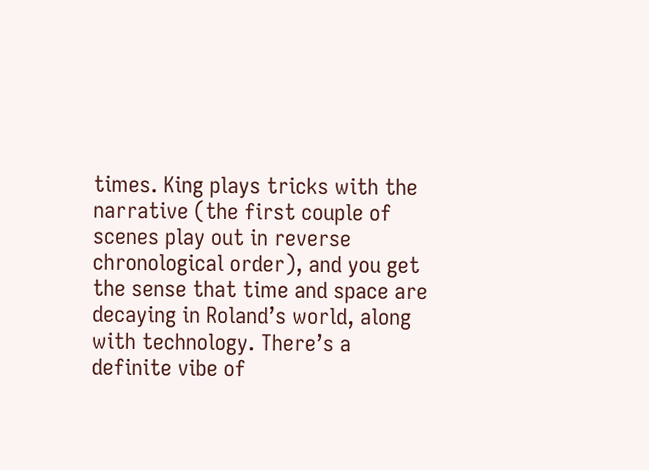times. King plays tricks with the narrative (the first couple of scenes play out in reverse chronological order), and you get the sense that time and space are decaying in Roland’s world, along with technology. There’s a definite vibe of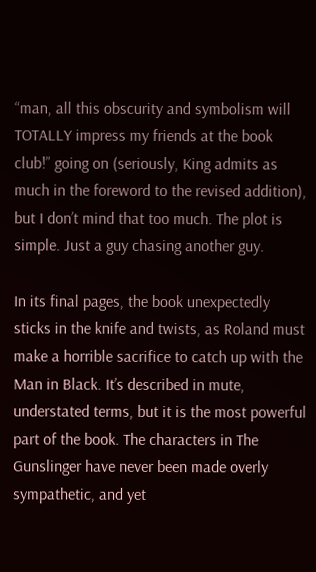“man, all this obscurity and symbolism will TOTALLY impress my friends at the book club!” going on (seriously, King admits as much in the foreword to the revised addition), but I don’t mind that too much. The plot is simple. Just a guy chasing another guy.

In its final pages, the book unexpectedly sticks in the knife and twists, as Roland must make a horrible sacrifice to catch up with the Man in Black. It’s described in mute, understated terms, but it is the most powerful part of the book. The characters in The Gunslinger have never been made overly sympathetic, and yet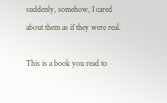suddenly, somehow, I cared about them as if they were real.

This is a book you read to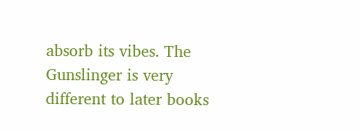absorb its vibes. The Gunslinger is very different to later books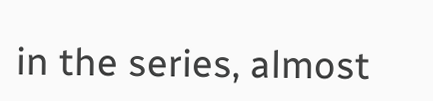in the series, almost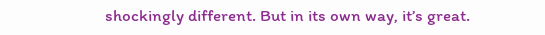shockingly different. But in its own way, it’s great.